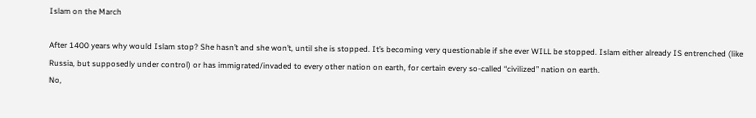Islam on the March

After 1400 years why would Islam stop? She hasn’t and she won’t, until she is stopped. It’s becoming very questionable if she ever WILL be stopped. Islam either already IS entrenched (like Russia, but supposedly under control) or has immigrated/invaded to every other nation on earth, for certain every so-called “civilized” nation on earth.
No,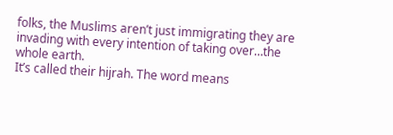folks, the Muslims aren’t just immigrating they are invading with every intention of taking over…the whole earth.
It’s called their hijrah. The word means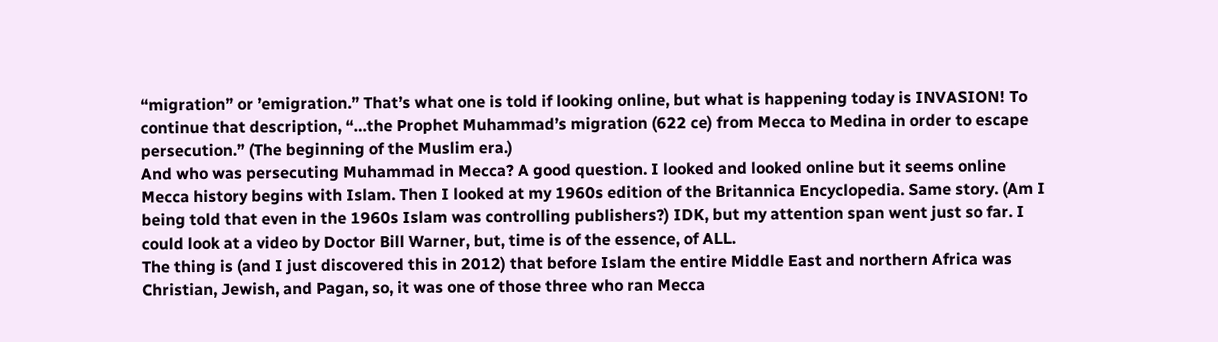“migration” or ’emigration.” That’s what one is told if looking online, but what is happening today is INVASION! To continue that description, “…the Prophet Muhammad’s migration (622 ce) from Mecca to Medina in order to escape persecution.” (The beginning of the Muslim era.)
And who was persecuting Muhammad in Mecca? A good question. I looked and looked online but it seems online Mecca history begins with Islam. Then I looked at my 1960s edition of the Britannica Encyclopedia. Same story. (Am I being told that even in the 1960s Islam was controlling publishers?) IDK, but my attention span went just so far. I could look at a video by Doctor Bill Warner, but, time is of the essence, of ALL.
The thing is (and I just discovered this in 2012) that before Islam the entire Middle East and northern Africa was Christian, Jewish, and Pagan, so, it was one of those three who ran Mecca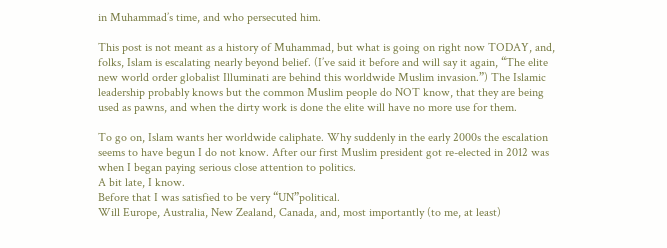in Muhammad’s time, and who persecuted him.

This post is not meant as a history of Muhammad, but what is going on right now TODAY, and, folks, Islam is escalating nearly beyond belief. (I’ve said it before and will say it again, “The elite new world order globalist Illuminati are behind this worldwide Muslim invasion.”) The Islamic leadership probably knows but the common Muslim people do NOT know, that they are being used as pawns, and when the dirty work is done the elite will have no more use for them.

To go on, Islam wants her worldwide caliphate. Why suddenly in the early 2000s the escalation seems to have begun I do not know. After our first Muslim president got re-elected in 2012 was when I began paying serious close attention to politics.
A bit late, I know.
Before that I was satisfied to be very “UN”political.
Will Europe, Australia, New Zealand, Canada, and, most importantly (to me, at least)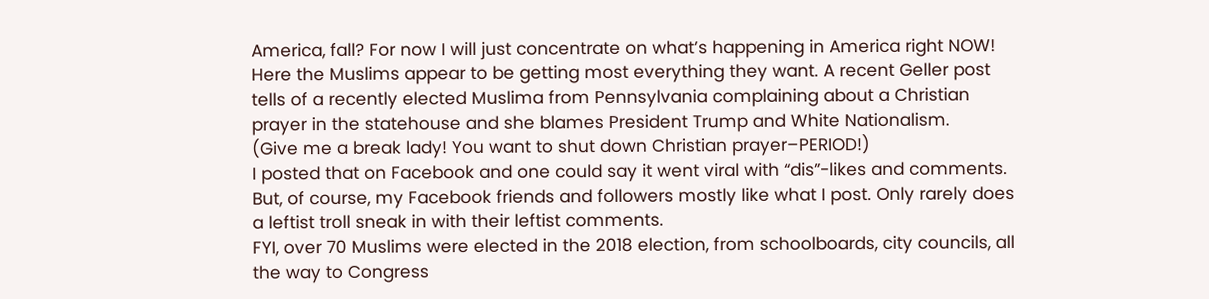America, fall? For now I will just concentrate on what’s happening in America right NOW! Here the Muslims appear to be getting most everything they want. A recent Geller post tells of a recently elected Muslima from Pennsylvania complaining about a Christian prayer in the statehouse and she blames President Trump and White Nationalism.
(Give me a break lady! You want to shut down Christian prayer–PERIOD!)
I posted that on Facebook and one could say it went viral with “dis”-likes and comments.
But, of course, my Facebook friends and followers mostly like what I post. Only rarely does a leftist troll sneak in with their leftist comments.
FYI, over 70 Muslims were elected in the 2018 election, from schoolboards, city councils, all the way to Congress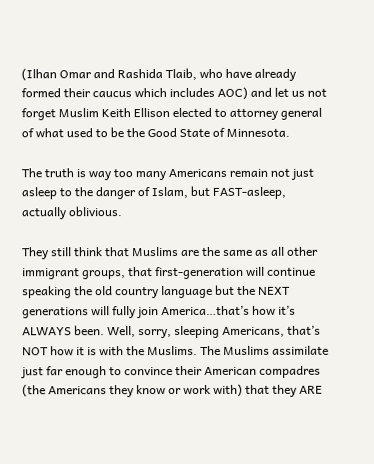(Ilhan Omar and Rashida Tlaib, who have already formed their caucus which includes AOC) and let us not forget Muslim Keith Ellison elected to attorney general of what used to be the Good State of Minnesota.

The truth is way too many Americans remain not just asleep to the danger of Islam, but FAST-asleep, actually oblivious.

They still think that Muslims are the same as all other immigrant groups, that first-generation will continue speaking the old country language but the NEXT generations will fully join America…that’s how it’s ALWAYS been. Well, sorry, sleeping Americans, that’s NOT how it is with the Muslims. The Muslims assimilate just far enough to convince their American compadres (the Americans they know or work with) that they ARE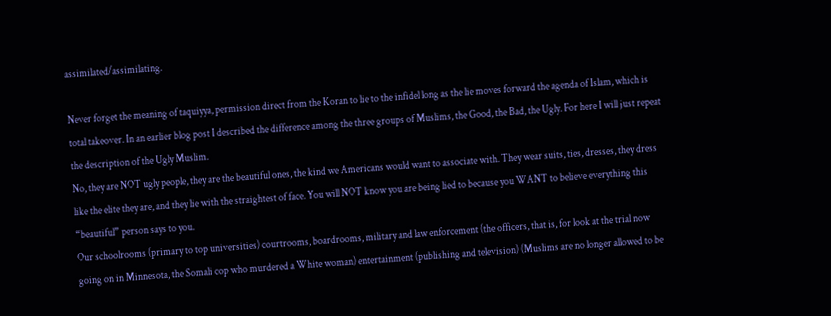assimilated/assimilating.

Never forget the meaning of taquiyya, permission direct from the Koran to lie to the infidel long as the lie moves forward the agenda of Islam, which is total takeover. In an earlier blog post I described the difference among the three groups of Muslims, the Good, the Bad, the Ugly. For here I will just repeat the description of the Ugly Muslim.
No, they are NOT ugly people, they are the beautiful ones, the kind we Americans would want to associate with. They wear suits, ties, dresses, they dress like the elite they are, and they lie with the straightest of face. You will NOT know you are being lied to because you WANT to believe everything this “beautiful” person says to you.
Our schoolrooms (primary to top universities) courtrooms, boardrooms, military and law enforcement (the officers, that is, for look at the trial now going on in Minnesota, the Somali cop who murdered a White woman) entertainment (publishing and television) (Muslims are no longer allowed to be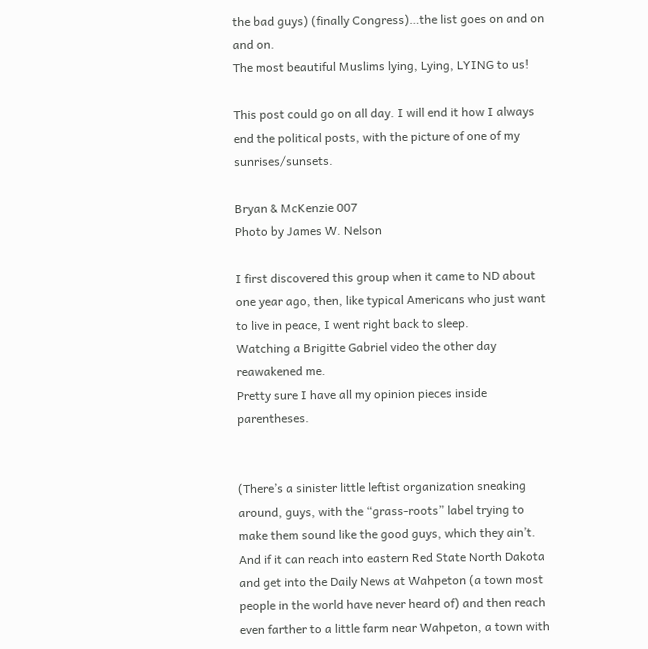the bad guys) (finally Congress)…the list goes on and on and on.
The most beautiful Muslims lying, Lying, LYING to us!

This post could go on all day. I will end it how I always end the political posts, with the picture of one of my sunrises/sunsets.

Bryan & McKenzie 007
Photo by James W. Nelson

I first discovered this group when it came to ND about one year ago, then, like typical Americans who just want to live in peace, I went right back to sleep.
Watching a Brigitte Gabriel video the other day reawakened me.
Pretty sure I have all my opinion pieces inside parentheses.


(There’s a sinister little leftist organization sneaking around, guys, with the “grass-roots” label trying to make them sound like the good guys, which they ain’t. And if it can reach into eastern Red State North Dakota and get into the Daily News at Wahpeton (a town most people in the world have never heard of) and then reach even farther to a little farm near Wahpeton, a town with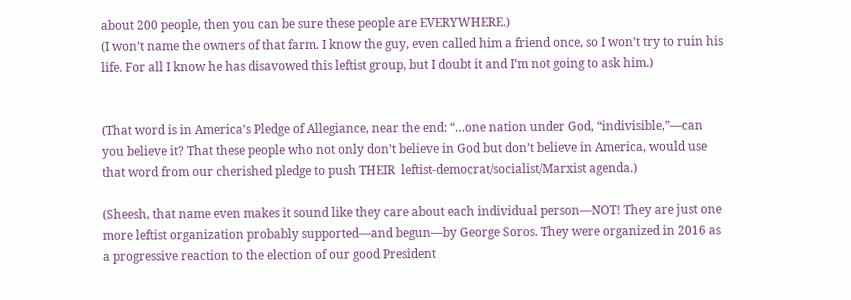about 200 people, then you can be sure these people are EVERYWHERE.)
(I won’t name the owners of that farm. I know the guy, even called him a friend once, so I won’t try to ruin his life. For all I know he has disavowed this leftist group, but I doubt it and I’m not going to ask him.)


(That word is in America’s Pledge of Allegiance, near the end: “…one nation under God, “indivisible,”—can you believe it? That these people who not only don’t believe in God but don’t believe in America, would use that word from our cherished pledge to push THEIR  leftist-democrat/socialist/Marxist agenda.)

(Sheesh, that name even makes it sound like they care about each individual person—NOT! They are just one more leftist organization probably supported—and begun—by George Soros. They were organized in 2016 as a progressive reaction to the election of our good President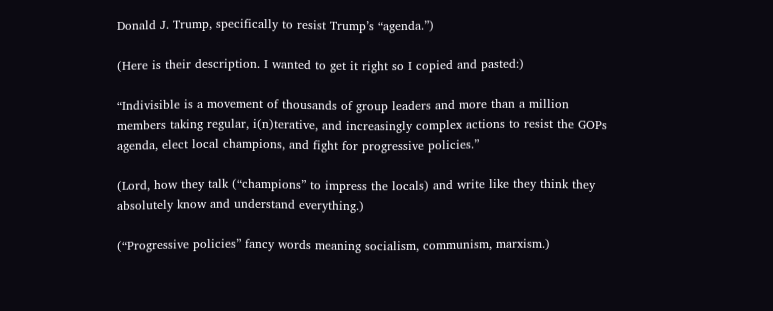Donald J. Trump, specifically to resist Trump’s “agenda.”)

(Here is their description. I wanted to get it right so I copied and pasted:)

“Indivisible is a movement of thousands of group leaders and more than a million members taking regular, i(n)terative, and increasingly complex actions to resist the GOPs agenda, elect local champions, and fight for progressive policies.”

(Lord, how they talk (“champions” to impress the locals) and write like they think they absolutely know and understand everything.)

(“Progressive policies” fancy words meaning socialism, communism, marxism.)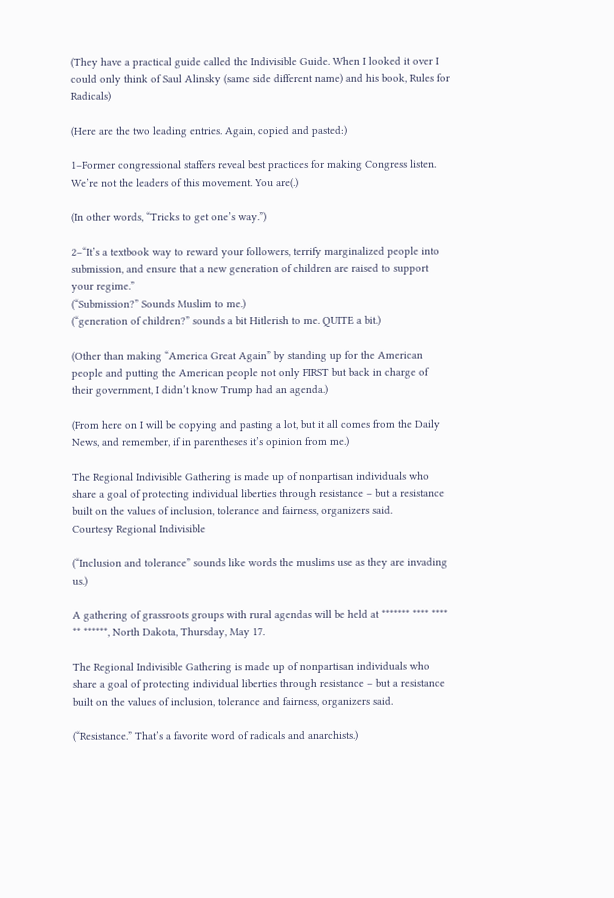(They have a practical guide called the Indivisible Guide. When I looked it over I could only think of Saul Alinsky (same side different name) and his book, Rules for Radicals)

(Here are the two leading entries. Again, copied and pasted:)

1–Former congressional staffers reveal best practices for making Congress listen. We’re not the leaders of this movement. You are(.)

(In other words, “Tricks to get one’s way.”)

2–“It’s a textbook way to reward your followers, terrify marginalized people into submission, and ensure that a new generation of children are raised to support your regime.”
(“Submission?” Sounds Muslim to me.)
(“generation of children?” sounds a bit Hitlerish to me. QUITE a bit.)

(Other than making “America Great Again” by standing up for the American people and putting the American people not only FIRST but back in charge of their government, I didn’t know Trump had an agenda.)

(From here on I will be copying and pasting a lot, but it all comes from the Daily News, and remember, if in parentheses it’s opinion from me.)

The Regional Indivisible Gathering is made up of nonpartisan individuals who share a goal of protecting individual liberties through resistance – but a resistance built on the values of inclusion, tolerance and fairness, organizers said.
Courtesy Regional Indivisible

(“Inclusion and tolerance” sounds like words the muslims use as they are invading us.)

A gathering of grassroots groups with rural agendas will be held at ******* **** **** ** ******, North Dakota, Thursday, May 17.

The Regional Indivisible Gathering is made up of nonpartisan individuals who share a goal of protecting individual liberties through resistance – but a resistance built on the values of inclusion, tolerance and fairness, organizers said.

(“Resistance.” That’s a favorite word of radicals and anarchists.)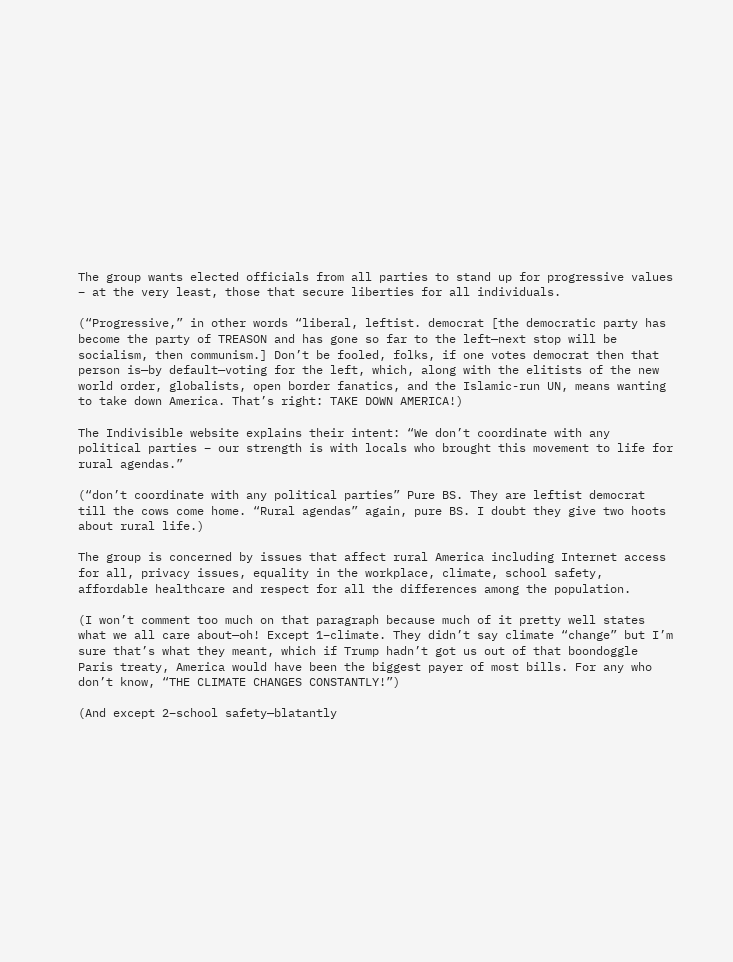The group wants elected officials from all parties to stand up for progressive values – at the very least, those that secure liberties for all individuals.

(“Progressive,” in other words “liberal, leftist. democrat [the democratic party has become the party of TREASON and has gone so far to the left—next stop will be socialism, then communism.] Don’t be fooled, folks, if one votes democrat then that person is—by default—voting for the left, which, along with the elitists of the new world order, globalists, open border fanatics, and the Islamic-run UN, means wanting to take down America. That’s right: TAKE DOWN AMERICA!)

The Indivisible website explains their intent: “We don’t coordinate with any political parties – our strength is with locals who brought this movement to life for rural agendas.”

(“don’t coordinate with any political parties” Pure BS. They are leftist democrat till the cows come home. “Rural agendas” again, pure BS. I doubt they give two hoots about rural life.)

The group is concerned by issues that affect rural America including Internet access for all, privacy issues, equality in the workplace, climate, school safety, affordable healthcare and respect for all the differences among the population.

(I won’t comment too much on that paragraph because much of it pretty well states what we all care about—oh! Except 1–climate. They didn’t say climate “change” but I’m sure that’s what they meant, which if Trump hadn’t got us out of that boondoggle Paris treaty, America would have been the biggest payer of most bills. For any who don’t know, “THE CLIMATE CHANGES CONSTANTLY!”)

(And except 2–school safety—blatantly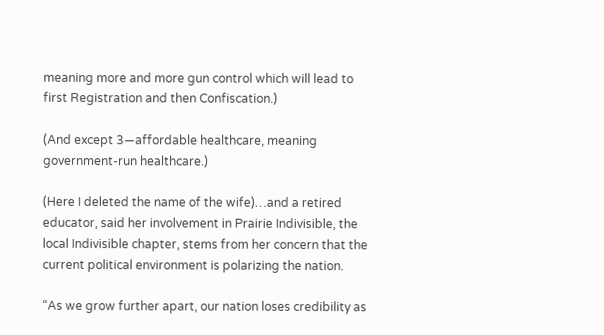meaning more and more gun control which will lead to first Registration and then Confiscation.)

(And except 3—affordable healthcare, meaning government-run healthcare.)

(Here I deleted the name of the wife)…and a retired educator, said her involvement in Prairie Indivisible, the local Indivisible chapter, stems from her concern that the current political environment is polarizing the nation.

“As we grow further apart, our nation loses credibility as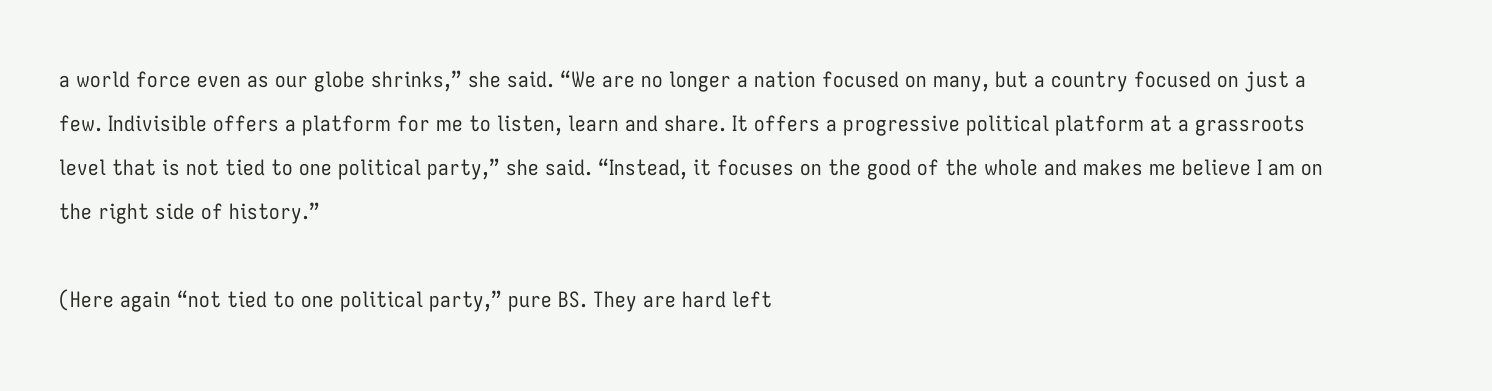a world force even as our globe shrinks,” she said. “We are no longer a nation focused on many, but a country focused on just a few. Indivisible offers a platform for me to listen, learn and share. It offers a progressive political platform at a grassroots level that is not tied to one political party,” she said. “Instead, it focuses on the good of the whole and makes me believe I am on the right side of history.”

(Here again “not tied to one political party,” pure BS. They are hard left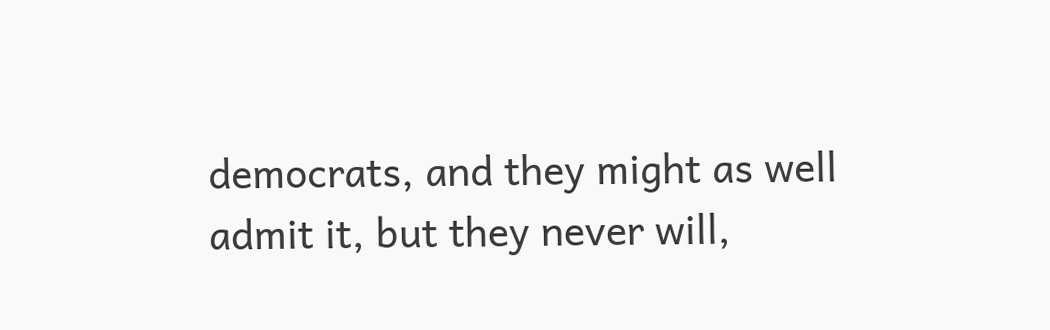democrats, and they might as well admit it, but they never will,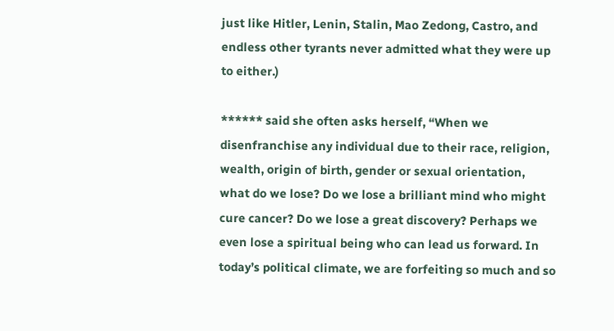just like Hitler, Lenin, Stalin, Mao Zedong, Castro, and endless other tyrants never admitted what they were up to either.)

****** said she often asks herself, “When we disenfranchise any individual due to their race, religion, wealth, origin of birth, gender or sexual orientation, what do we lose? Do we lose a brilliant mind who might cure cancer? Do we lose a great discovery? Perhaps we even lose a spiritual being who can lead us forward. In today’s political climate, we are forfeiting so much and so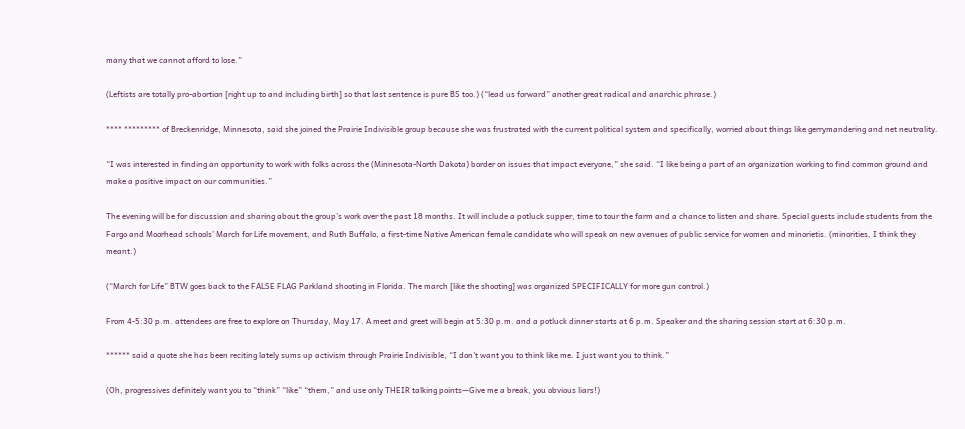many that we cannot afford to lose.”

(Leftists are totally pro-abortion [right up to and including birth] so that last sentence is pure BS too.) (“lead us forward” another great radical and anarchic phrase.)

**** ********* of Breckenridge, Minnesota, said she joined the Prairie Indivisible group because she was frustrated with the current political system and specifically, worried about things like gerrymandering and net neutrality.

“I was interested in finding an opportunity to work with folks across the (Minnesota-North Dakota) border on issues that impact everyone,” she said. “I like being a part of an organization working to find common ground and make a positive impact on our communities.”

The evening will be for discussion and sharing about the group’s work over the past 18 months. It will include a potluck supper, time to tour the farm and a chance to listen and share. Special guests include students from the Fargo and Moorhead schools’ March for Life movement, and Ruth Buffalo, a first-time Native American female candidate who will speak on new avenues of public service for women and minorietis. (minorities, I think they meant.)

(“March for Life” BTW goes back to the FALSE FLAG Parkland shooting in Florida. The march [like the shooting] was organized SPECIFICALLY for more gun control.)

From 4-5:30 p.m. attendees are free to explore on Thursday, May 17. A meet and greet will begin at 5:30 p.m. and a potluck dinner starts at 6 p.m. Speaker and the sharing session start at 6:30 p.m.

****** said a quote she has been reciting lately sums up activism through Prairie Indivisible, “I don’t want you to think like me. I just want you to think.”

(Oh, progressives definitely want you to “think” “like” “them,” and use only THEIR talking points—Give me a break, you obvious liars!)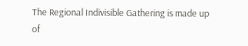The Regional Indivisible Gathering is made up of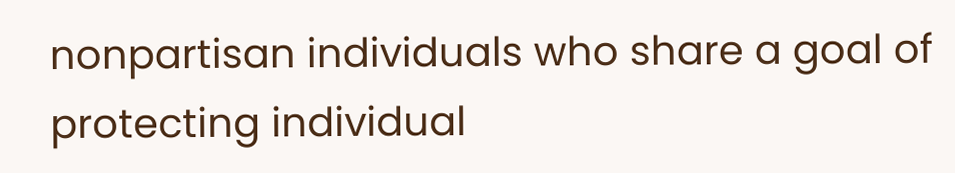nonpartisan individuals who share a goal of protecting individual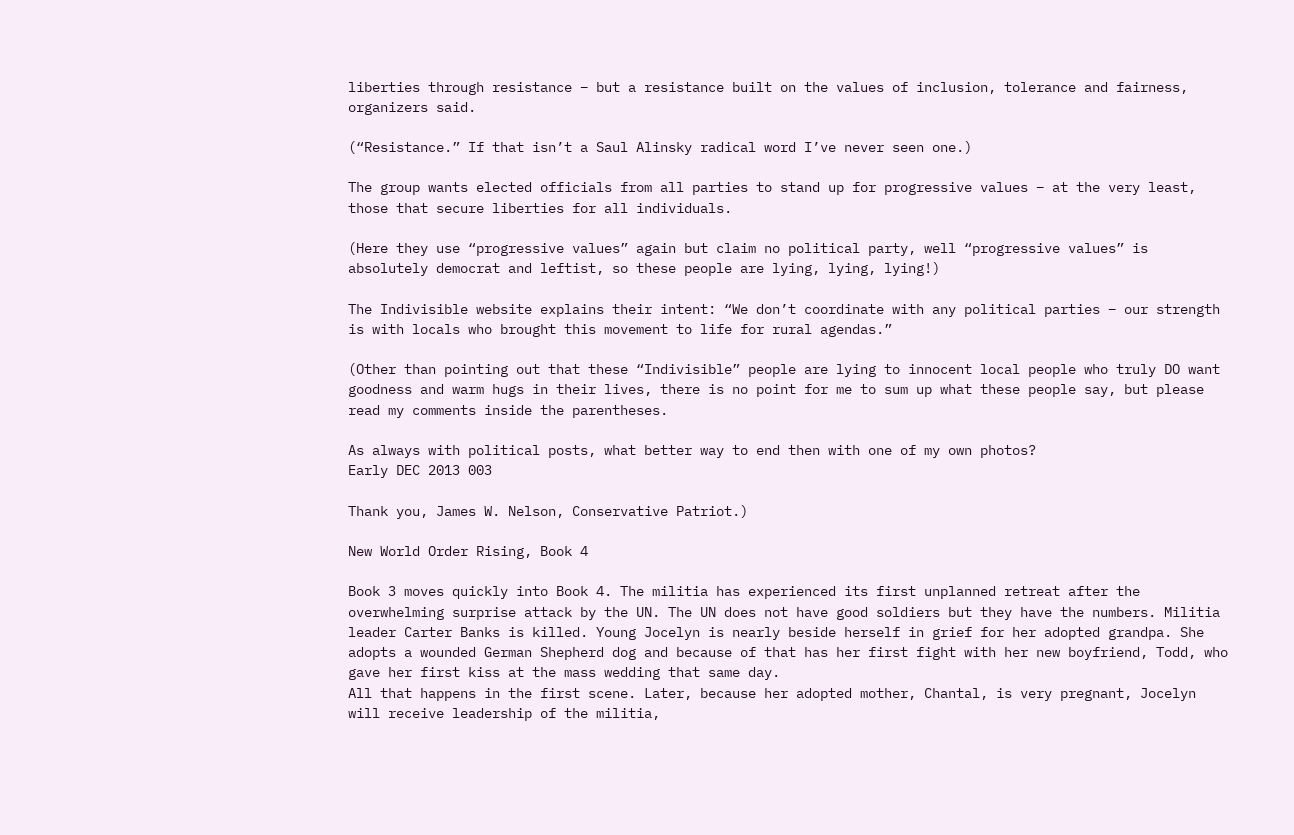liberties through resistance – but a resistance built on the values of inclusion, tolerance and fairness, organizers said.

(“Resistance.” If that isn’t a Saul Alinsky radical word I’ve never seen one.)

The group wants elected officials from all parties to stand up for progressive values – at the very least, those that secure liberties for all individuals.

(Here they use “progressive values” again but claim no political party, well “progressive values” is absolutely democrat and leftist, so these people are lying, lying, lying!)

The Indivisible website explains their intent: “We don’t coordinate with any political parties – our strength is with locals who brought this movement to life for rural agendas.”

(Other than pointing out that these “Indivisible” people are lying to innocent local people who truly DO want goodness and warm hugs in their lives, there is no point for me to sum up what these people say, but please read my comments inside the parentheses.

As always with political posts, what better way to end then with one of my own photos?
Early DEC 2013 003

Thank you, James W. Nelson, Conservative Patriot.)

New World Order Rising, Book 4

Book 3 moves quickly into Book 4. The militia has experienced its first unplanned retreat after the overwhelming surprise attack by the UN. The UN does not have good soldiers but they have the numbers. Militia leader Carter Banks is killed. Young Jocelyn is nearly beside herself in grief for her adopted grandpa. She adopts a wounded German Shepherd dog and because of that has her first fight with her new boyfriend, Todd, who gave her first kiss at the mass wedding that same day.
All that happens in the first scene. Later, because her adopted mother, Chantal, is very pregnant, Jocelyn will receive leadership of the militia,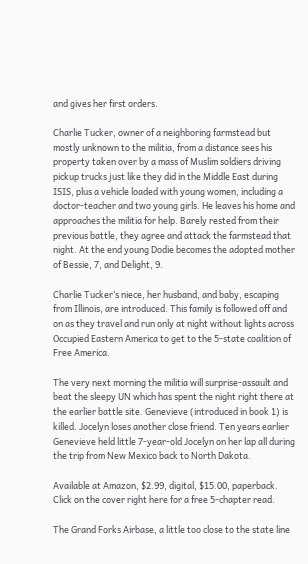and gives her first orders.

Charlie Tucker, owner of a neighboring farmstead but mostly unknown to the militia, from a distance sees his property taken over by a mass of Muslim soldiers driving pickup trucks just like they did in the Middle East during ISIS, plus a vehicle loaded with young women, including a doctor-teacher and two young girls. He leaves his home and approaches the militia for help. Barely rested from their previous battle, they agree and attack the farmstead that night. At the end young Dodie becomes the adopted mother of Bessie, 7, and Delight, 9.

Charlie Tucker’s niece, her husband, and baby, escaping from Illinois, are introduced. This family is followed off and on as they travel and run only at night without lights across Occupied Eastern America to get to the 5-state coalition of Free America.

The very next morning the militia will surprise-assault and beat the sleepy UN which has spent the night right there at the earlier battle site. Genevieve (introduced in book 1) is killed. Jocelyn loses another close friend. Ten years earlier Genevieve held little 7-year-old Jocelyn on her lap all during the trip from New Mexico back to North Dakota.

Available at Amazon, $2.99, digital, $15.00, paperback. Click on the cover right here for a free 5-chapter read.

The Grand Forks Airbase, a little too close to the state line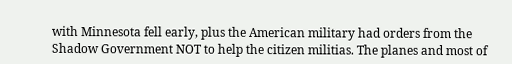with Minnesota fell early, plus the American military had orders from the Shadow Government NOT to help the citizen militias. The planes and most of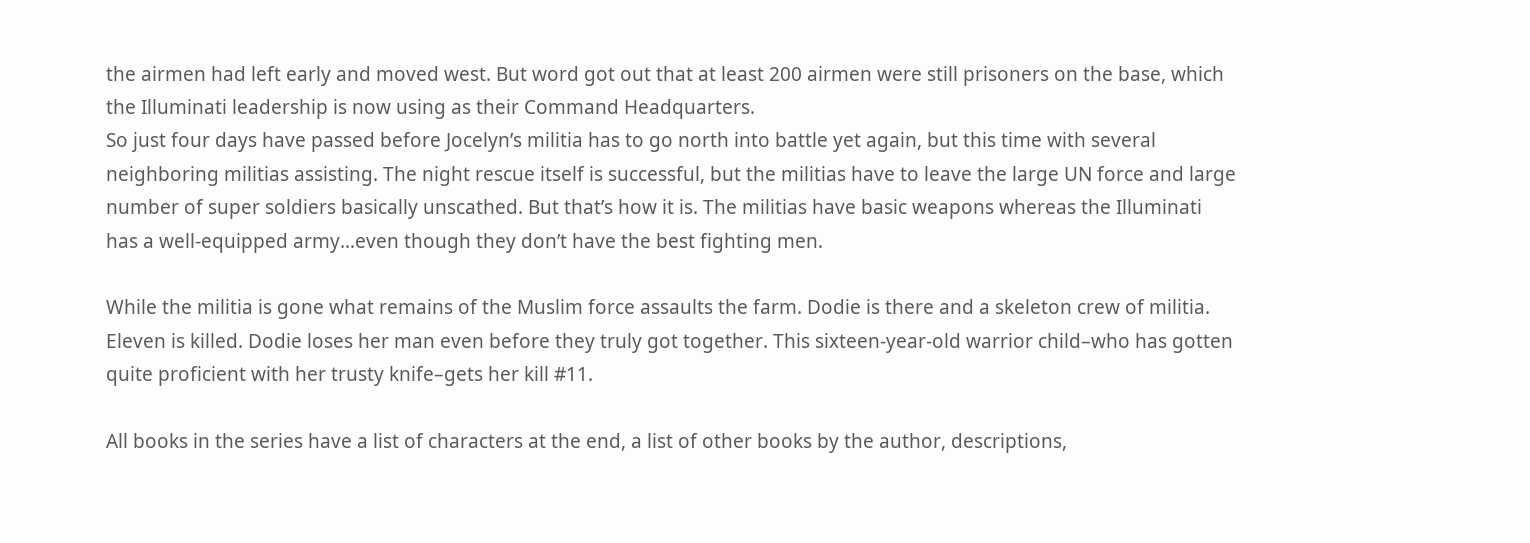the airmen had left early and moved west. But word got out that at least 200 airmen were still prisoners on the base, which the Illuminati leadership is now using as their Command Headquarters.
So just four days have passed before Jocelyn’s militia has to go north into battle yet again, but this time with several neighboring militias assisting. The night rescue itself is successful, but the militias have to leave the large UN force and large number of super soldiers basically unscathed. But that’s how it is. The militias have basic weapons whereas the Illuminati has a well-equipped army…even though they don’t have the best fighting men.

While the militia is gone what remains of the Muslim force assaults the farm. Dodie is there and a skeleton crew of militia. Eleven is killed. Dodie loses her man even before they truly got together. This sixteen-year-old warrior child–who has gotten quite proficient with her trusty knife–gets her kill #11.

All books in the series have a list of characters at the end, a list of other books by the author, descriptions,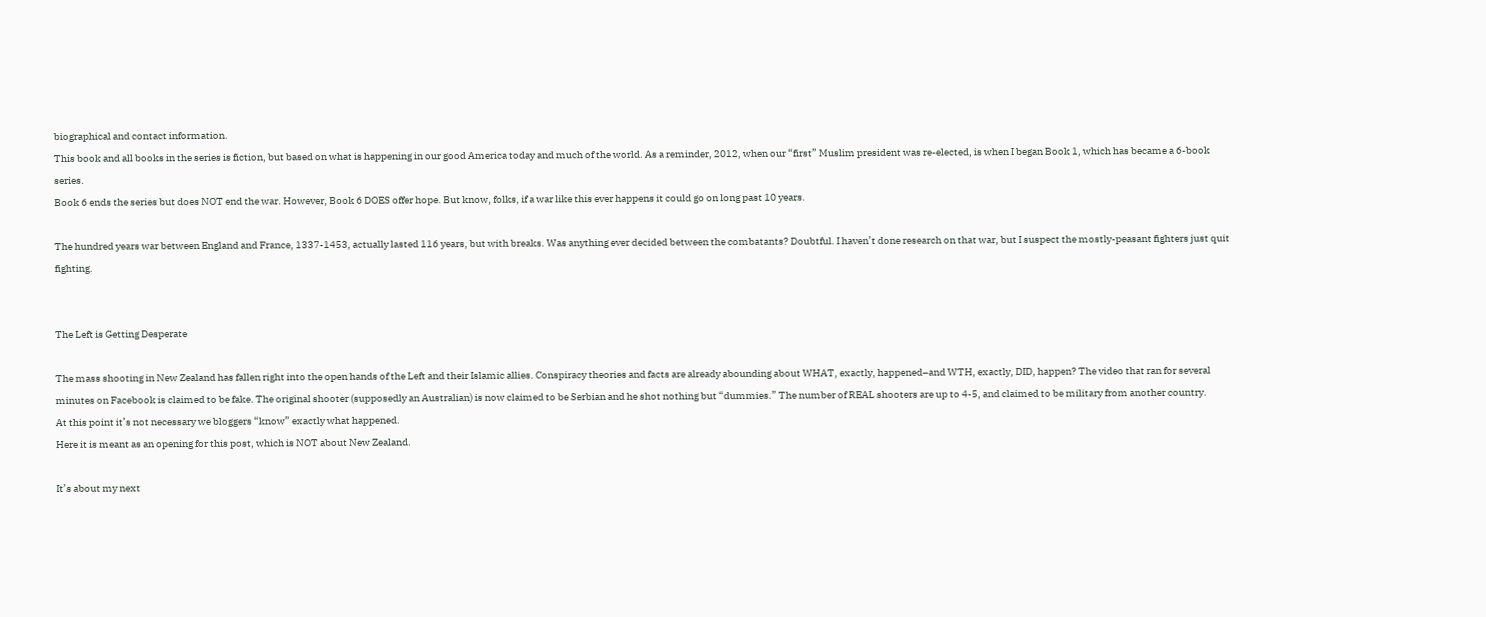biographical and contact information.
This book and all books in the series is fiction, but based on what is happening in our good America today and much of the world. As a reminder, 2012, when our “first” Muslim president was re-elected, is when I began Book 1, which has became a 6-book series.
Book 6 ends the series but does NOT end the war. However, Book 6 DOES offer hope. But know, folks, if a war like this ever happens it could go on long past 10 years.

The hundred years war between England and France, 1337-1453, actually lasted 116 years, but with breaks. Was anything ever decided between the combatants? Doubtful. I haven’t done research on that war, but I suspect the mostly-peasant fighters just quit fighting.


The Left is Getting Desperate

The mass shooting in New Zealand has fallen right into the open hands of the Left and their Islamic allies. Conspiracy theories and facts are already abounding about WHAT, exactly, happened–and WTH, exactly, DID, happen? The video that ran for several minutes on Facebook is claimed to be fake. The original shooter (supposedly an Australian) is now claimed to be Serbian and he shot nothing but “dummies.” The number of REAL shooters are up to 4-5, and claimed to be military from another country.
At this point it’s not necessary we bloggers “know” exactly what happened.
Here it is meant as an opening for this post, which is NOT about New Zealand.

It’s about my next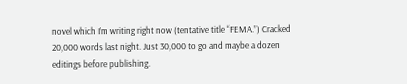novel which I’m writing right now (tentative title “FEMA.”) Cracked 20,000 words last night. Just 30,000 to go and maybe a dozen editings before publishing.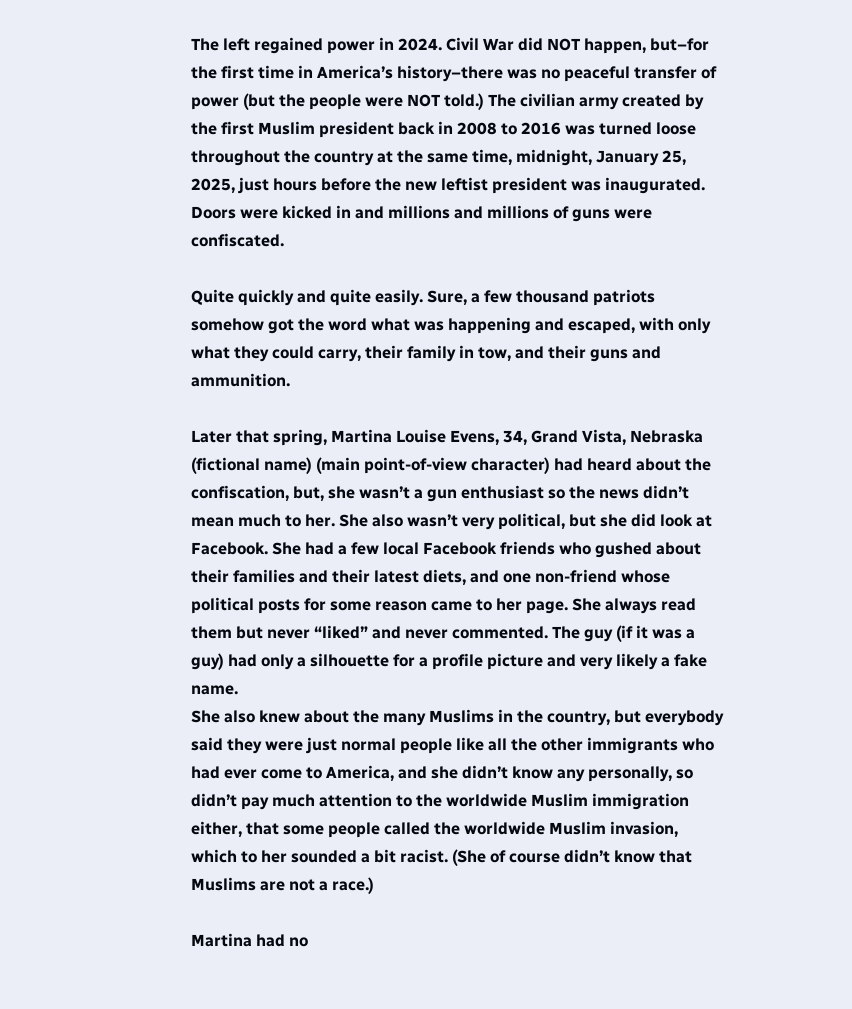The left regained power in 2024. Civil War did NOT happen, but–for the first time in America’s history–there was no peaceful transfer of power (but the people were NOT told.) The civilian army created by the first Muslim president back in 2008 to 2016 was turned loose throughout the country at the same time, midnight, January 25, 2025, just hours before the new leftist president was inaugurated. Doors were kicked in and millions and millions of guns were confiscated.

Quite quickly and quite easily. Sure, a few thousand patriots somehow got the word what was happening and escaped, with only what they could carry, their family in tow, and their guns and ammunition.

Later that spring, Martina Louise Evens, 34, Grand Vista, Nebraska (fictional name) (main point-of-view character) had heard about the confiscation, but, she wasn’t a gun enthusiast so the news didn’t mean much to her. She also wasn’t very political, but she did look at Facebook. She had a few local Facebook friends who gushed about their families and their latest diets, and one non-friend whose political posts for some reason came to her page. She always read them but never “liked” and never commented. The guy (if it was a guy) had only a silhouette for a profile picture and very likely a fake name.
She also knew about the many Muslims in the country, but everybody said they were just normal people like all the other immigrants who had ever come to America, and she didn’t know any personally, so didn’t pay much attention to the worldwide Muslim immigration either, that some people called the worldwide Muslim invasion, which to her sounded a bit racist. (She of course didn’t know that Muslims are not a race.)

Martina had no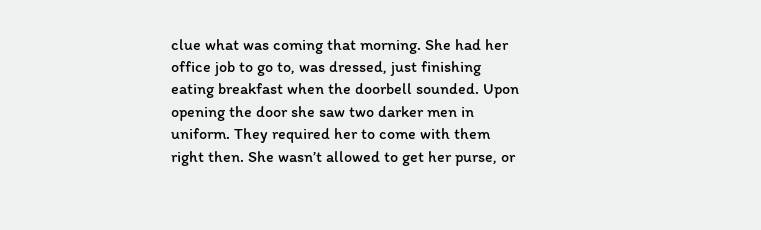clue what was coming that morning. She had her office job to go to, was dressed, just finishing eating breakfast when the doorbell sounded. Upon opening the door she saw two darker men in uniform. They required her to come with them right then. She wasn’t allowed to get her purse, or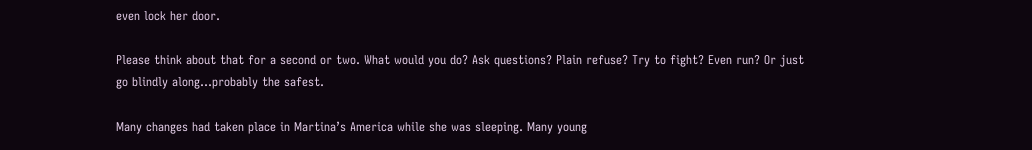even lock her door.

Please think about that for a second or two. What would you do? Ask questions? Plain refuse? Try to fight? Even run? Or just go blindly along…probably the safest.

Many changes had taken place in Martina’s America while she was sleeping. Many young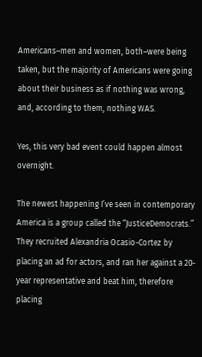Americans–men and women, both–were being taken, but the majority of Americans were going about their business as if nothing was wrong, and, according to them, nothing WAS.

Yes, this very bad event could happen almost overnight.

The newest happening I’ve seen in contemporary America is a group called the “JusticeDemocrats.” They recruited Alexandria Ocasio-Cortez by placing an ad for actors, and ran her against a 20-year representative and beat him, therefore placing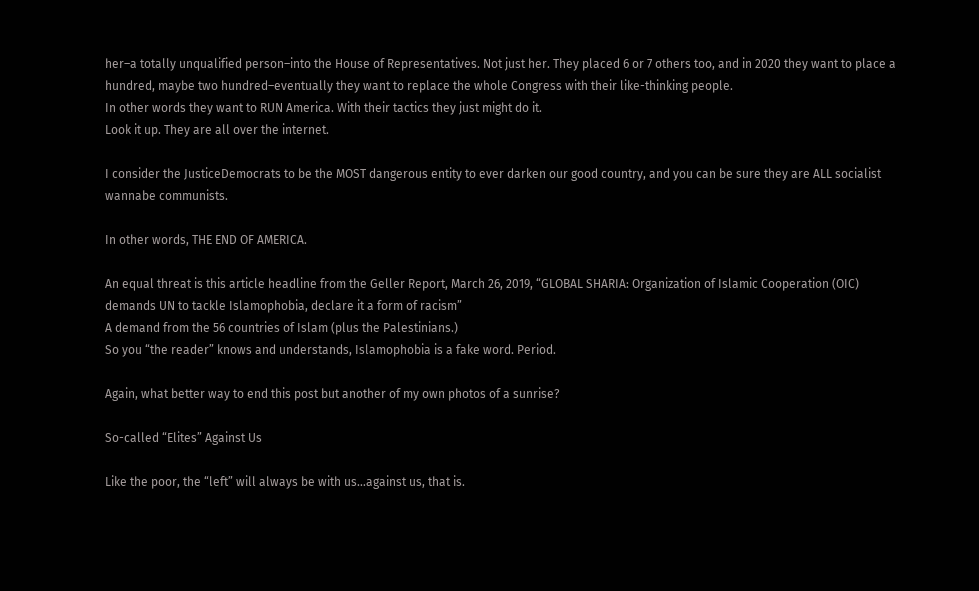her–a totally unqualified person–into the House of Representatives. Not just her. They placed 6 or 7 others too, and in 2020 they want to place a hundred, maybe two hundred–eventually they want to replace the whole Congress with their like-thinking people.
In other words they want to RUN America. With their tactics they just might do it.
Look it up. They are all over the internet.

I consider the JusticeDemocrats to be the MOST dangerous entity to ever darken our good country, and you can be sure they are ALL socialist wannabe communists.

In other words, THE END OF AMERICA.

An equal threat is this article headline from the Geller Report, March 26, 2019, “GLOBAL SHARIA: Organization of Islamic Cooperation (OIC) demands UN to tackle Islamophobia, declare it a form of racism”
A demand from the 56 countries of Islam (plus the Palestinians.)
So you “the reader” knows and understands, Islamophobia is a fake word. Period.

Again, what better way to end this post but another of my own photos of a sunrise?

So-called “Elites” Against Us

Like the poor, the “left” will always be with us…against us, that is.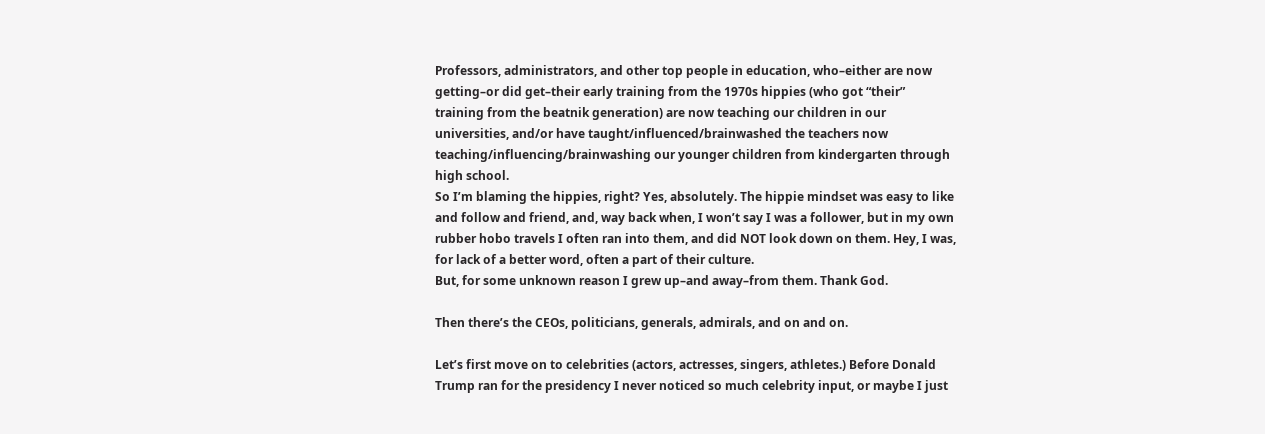Professors, administrators, and other top people in education, who–either are now getting–or did get–their early training from the 1970s hippies (who got “their” training from the beatnik generation) are now teaching our children in our universities, and/or have taught/influenced/brainwashed the teachers now teaching/influencing/brainwashing our younger children from kindergarten through high school.
So I’m blaming the hippies, right? Yes, absolutely. The hippie mindset was easy to like and follow and friend, and, way back when, I won’t say I was a follower, but in my own rubber hobo travels I often ran into them, and did NOT look down on them. Hey, I was, for lack of a better word, often a part of their culture.
But, for some unknown reason I grew up–and away–from them. Thank God.

Then there’s the CEOs, politicians, generals, admirals, and on and on.

Let’s first move on to celebrities (actors, actresses, singers, athletes.) Before Donald Trump ran for the presidency I never noticed so much celebrity input, or maybe I just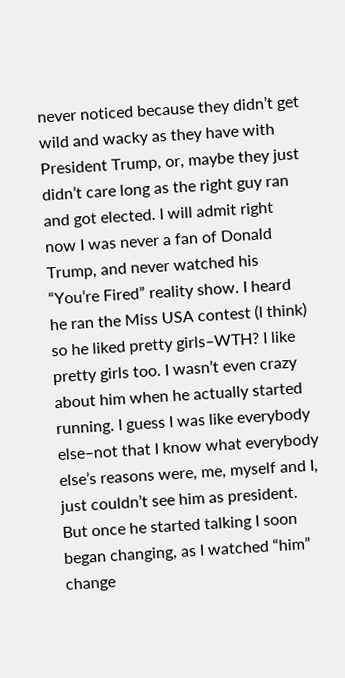never noticed because they didn’t get wild and wacky as they have with President Trump, or, maybe they just didn’t care long as the right guy ran and got elected. I will admit right now I was never a fan of Donald Trump, and never watched his “You’re Fired” reality show. I heard he ran the Miss USA contest (I think) so he liked pretty girls–WTH? I like pretty girls too. I wasn’t even crazy about him when he actually started running. I guess I was like everybody else–not that I know what everybody else’s reasons were, me, myself and I, just couldn’t see him as president. But once he started talking I soon began changing, as I watched “him” change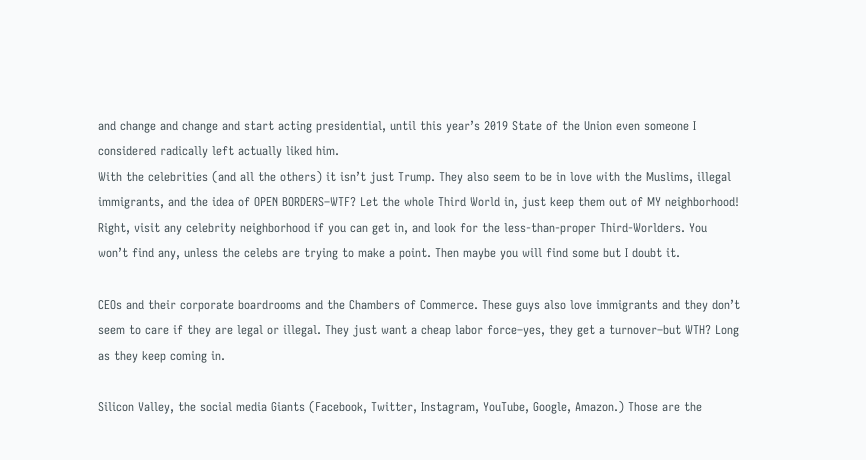and change and change and start acting presidential, until this year’s 2019 State of the Union even someone I considered radically left actually liked him.
With the celebrities (and all the others) it isn’t just Trump. They also seem to be in love with the Muslims, illegal immigrants, and the idea of OPEN BORDERS–WTF? Let the whole Third World in, just keep them out of MY neighborhood!
Right, visit any celebrity neighborhood if you can get in, and look for the less-than-proper Third-Worlders. You won’t find any, unless the celebs are trying to make a point. Then maybe you will find some but I doubt it.

CEOs and their corporate boardrooms and the Chambers of Commerce. These guys also love immigrants and they don’t seem to care if they are legal or illegal. They just want a cheap labor force–yes, they get a turnover–but WTH? Long as they keep coming in.

Silicon Valley, the social media Giants (Facebook, Twitter, Instagram, YouTube, Google, Amazon.) Those are the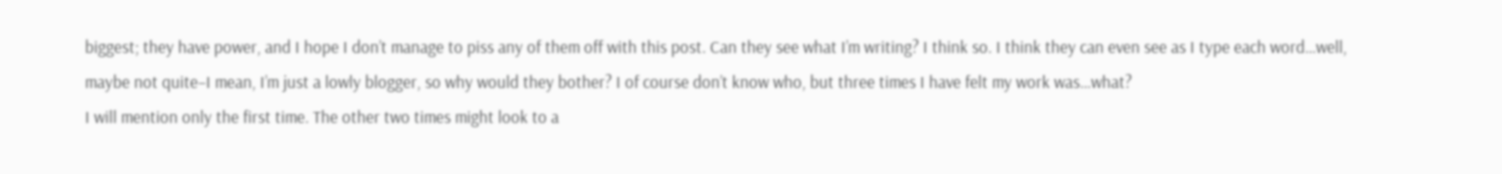biggest; they have power, and I hope I don’t manage to piss any of them off with this post. Can they see what I’m writing? I think so. I think they can even see as I type each word…well, maybe not quite–I mean, I’m just a lowly blogger, so why would they bother? I of course don’t know who, but three times I have felt my work was…what?
I will mention only the first time. The other two times might look to a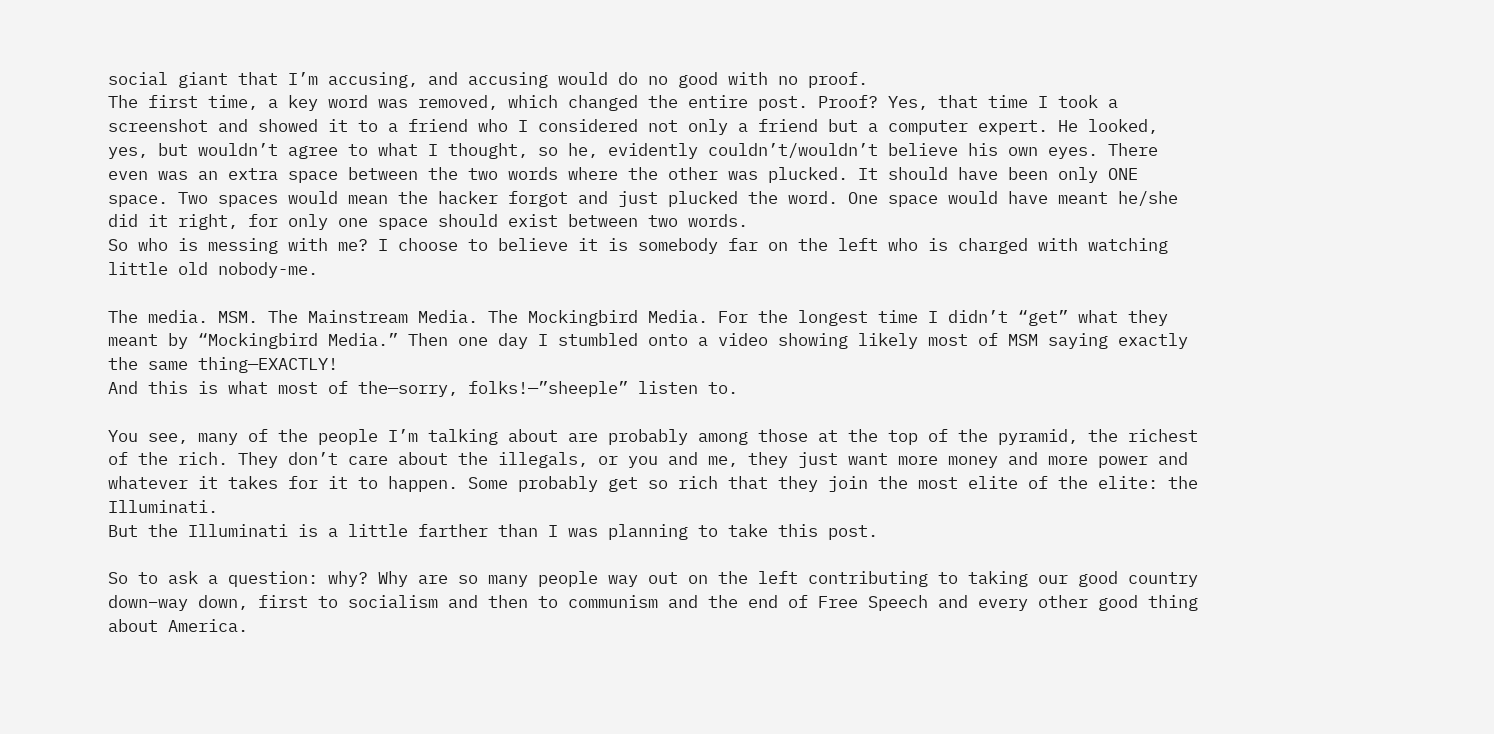social giant that I’m accusing, and accusing would do no good with no proof.
The first time, a key word was removed, which changed the entire post. Proof? Yes, that time I took a screenshot and showed it to a friend who I considered not only a friend but a computer expert. He looked, yes, but wouldn’t agree to what I thought, so he, evidently couldn’t/wouldn’t believe his own eyes. There even was an extra space between the two words where the other was plucked. It should have been only ONE space. Two spaces would mean the hacker forgot and just plucked the word. One space would have meant he/she did it right, for only one space should exist between two words.
So who is messing with me? I choose to believe it is somebody far on the left who is charged with watching little old nobody-me.

The media. MSM. The Mainstream Media. The Mockingbird Media. For the longest time I didn’t “get” what they meant by “Mockingbird Media.” Then one day I stumbled onto a video showing likely most of MSM saying exactly the same thing—EXACTLY!
And this is what most of the—sorry, folks!—”sheeple” listen to.

You see, many of the people I’m talking about are probably among those at the top of the pyramid, the richest of the rich. They don’t care about the illegals, or you and me, they just want more money and more power and whatever it takes for it to happen. Some probably get so rich that they join the most elite of the elite: the Illuminati.
But the Illuminati is a little farther than I was planning to take this post.

So to ask a question: why? Why are so many people way out on the left contributing to taking our good country down–way down, first to socialism and then to communism and the end of Free Speech and every other good thing about America.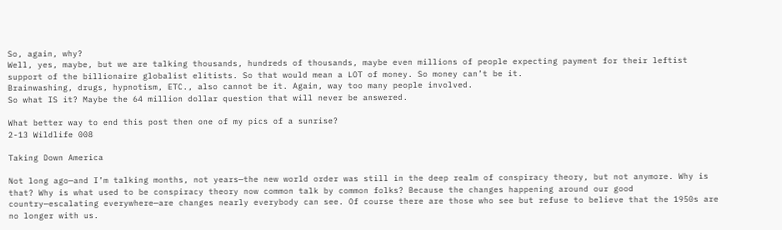So, again, why?
Well, yes, maybe, but we are talking thousands, hundreds of thousands, maybe even millions of people expecting payment for their leftist support of the billionaire globalist elitists. So that would mean a LOT of money. So money can’t be it.
Brainwashing, drugs, hypnotism, ETC., also cannot be it. Again, way too many people involved.
So what IS it? Maybe the 64 million dollar question that will never be answered.

What better way to end this post then one of my pics of a sunrise?
2-13 Wildlife 008

Taking Down America

Not long ago—and I’m talking months, not years—the new world order was still in the deep realm of conspiracy theory, but not anymore. Why is that? Why is what used to be conspiracy theory now common talk by common folks? Because the changes happening around our good country—escalating everywhere—are changes nearly everybody can see. Of course there are those who see but refuse to believe that the 1950s are no longer with us.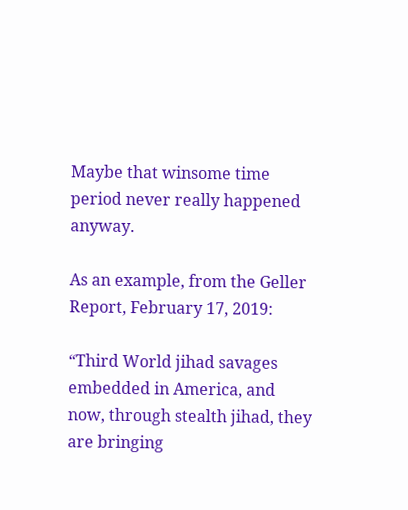Maybe that winsome time period never really happened anyway.

As an example, from the Geller Report, February 17, 2019:

“Third World jihad savages embedded in America, and now, through stealth jihad, they are bringing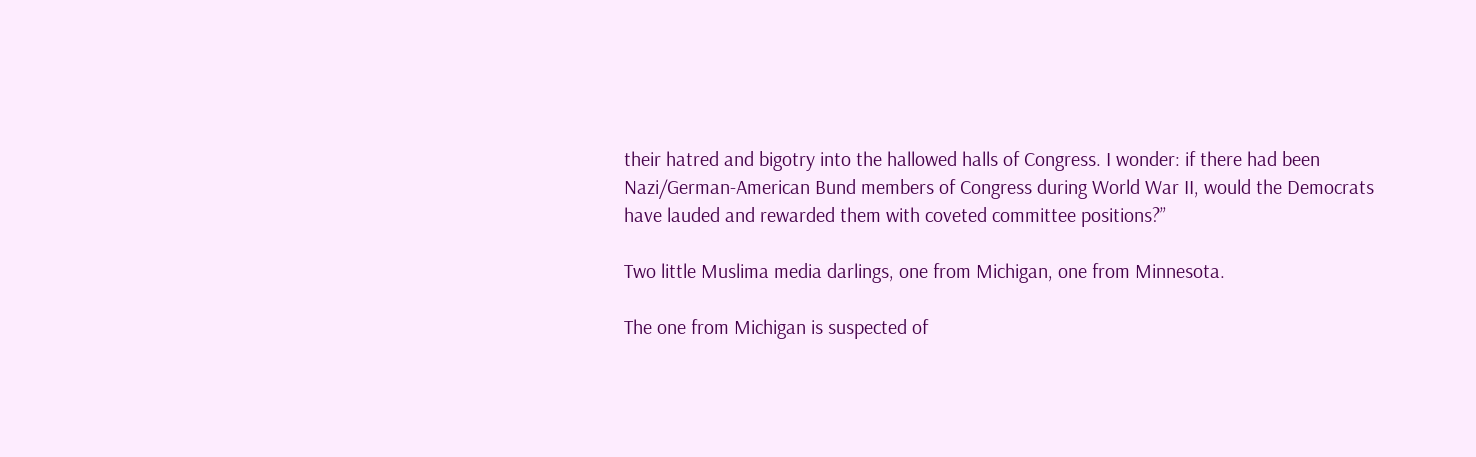their hatred and bigotry into the hallowed halls of Congress. I wonder: if there had been Nazi/German-American Bund members of Congress during World War II, would the Democrats have lauded and rewarded them with coveted committee positions?”

Two little Muslima media darlings, one from Michigan, one from Minnesota.

The one from Michigan is suspected of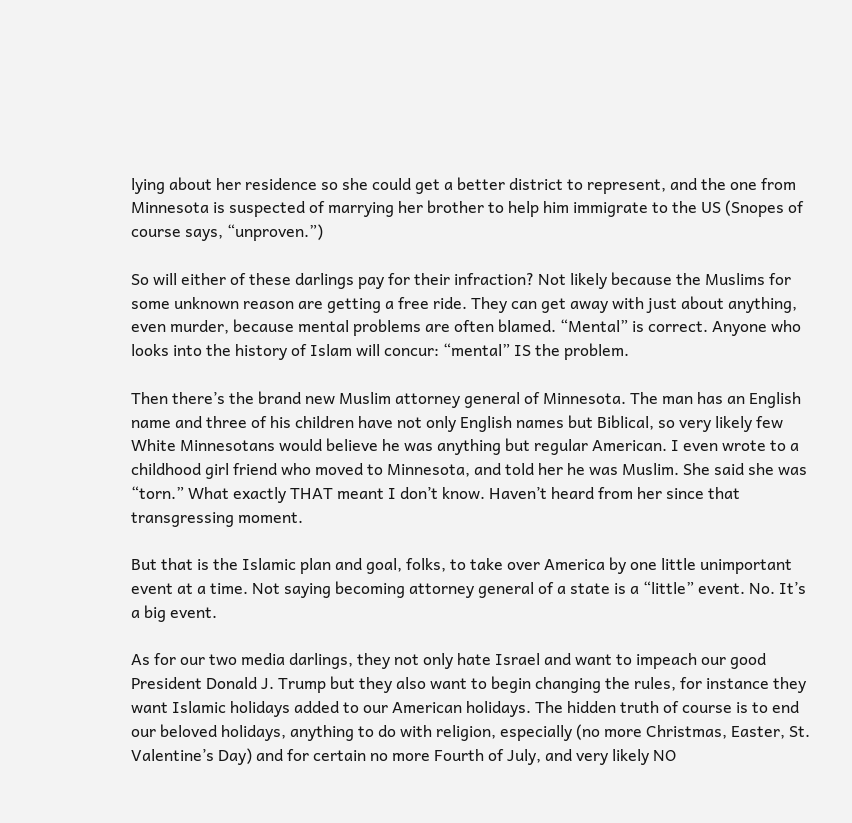lying about her residence so she could get a better district to represent, and the one from Minnesota is suspected of marrying her brother to help him immigrate to the US (Snopes of course says, “unproven.”)

So will either of these darlings pay for their infraction? Not likely because the Muslims for some unknown reason are getting a free ride. They can get away with just about anything, even murder, because mental problems are often blamed. “Mental” is correct. Anyone who looks into the history of Islam will concur: “mental” IS the problem.

Then there’s the brand new Muslim attorney general of Minnesota. The man has an English name and three of his children have not only English names but Biblical, so very likely few White Minnesotans would believe he was anything but regular American. I even wrote to a childhood girl friend who moved to Minnesota, and told her he was Muslim. She said she was “torn.” What exactly THAT meant I don’t know. Haven’t heard from her since that transgressing moment.

But that is the Islamic plan and goal, folks, to take over America by one little unimportant event at a time. Not saying becoming attorney general of a state is a “little” event. No. It’s a big event.

As for our two media darlings, they not only hate Israel and want to impeach our good President Donald J. Trump but they also want to begin changing the rules, for instance they want Islamic holidays added to our American holidays. The hidden truth of course is to end our beloved holidays, anything to do with religion, especially (no more Christmas, Easter, St. Valentine’s Day) and for certain no more Fourth of July, and very likely NO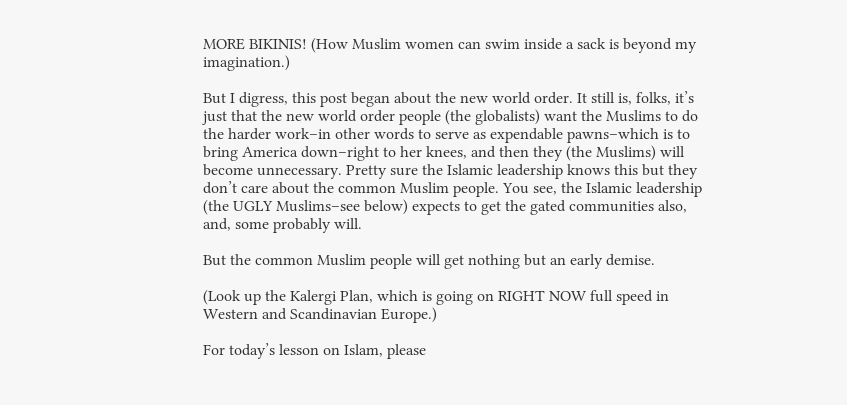MORE BIKINIS! (How Muslim women can swim inside a sack is beyond my imagination.)

But I digress, this post began about the new world order. It still is, folks, it’s just that the new world order people (the globalists) want the Muslims to do the harder work–in other words to serve as expendable pawns–which is to bring America down–right to her knees, and then they (the Muslims) will become unnecessary. Pretty sure the Islamic leadership knows this but they don’t care about the common Muslim people. You see, the Islamic leadership (the UGLY Muslims–see below) expects to get the gated communities also, and, some probably will.

But the common Muslim people will get nothing but an early demise.

(Look up the Kalergi Plan, which is going on RIGHT NOW full speed in Western and Scandinavian Europe.)

For today’s lesson on Islam, please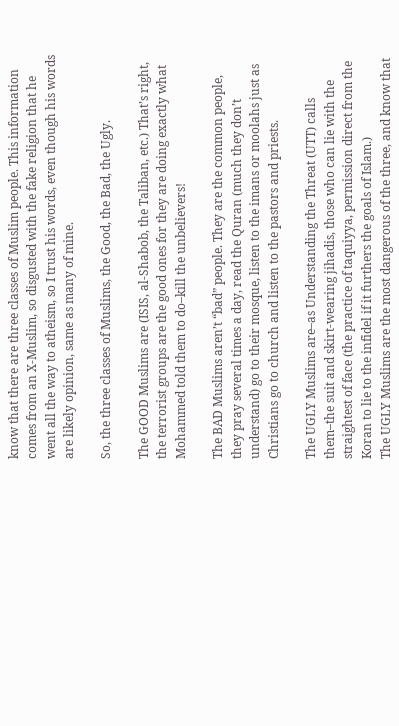know that there are three classes of Muslim people. This information comes from an X-Muslim, so disgusted with the fake religion that he went all the way to atheism, so I trust his words, even though his words are likely opinion, same as many of mine.

So, the three classes of Muslims, the Good, the Bad, the Ugly.

The GOOD Muslims are (ISIS, al-Shabob, the Taliban, etc.) That’s right, the terrorist groups are the good ones for they are doing exactly what Mohammed told them to do–kill the unbelievers!

The BAD Muslims aren’t “bad” people. They are the common people, they pray several times a day, read the Quran (much they don’t understand) go to their mosque, listen to the imans or moolahs just as Christians go to church and listen to the pastors and priests.

The UGLY Muslims are–as Understanding the Threat (UTT) calls them–the suit and skirt-wearing jihadis, those who can lie with the straightest of face (the practice of taquiyya, permission direct from the Koran to lie to the infidel if it furthers the goals of Islam.)
The UGLY Muslims are the most dangerous of the three, and know that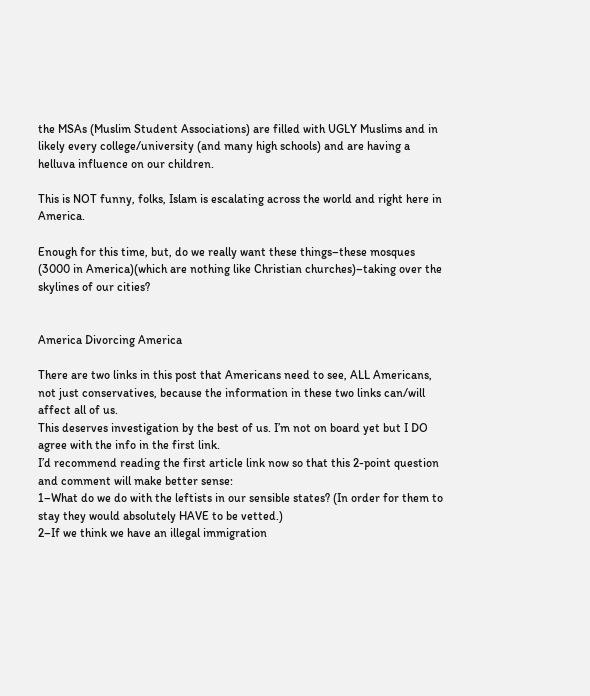the MSAs (Muslim Student Associations) are filled with UGLY Muslims and in likely every college/university (and many high schools) and are having a helluva influence on our children.

This is NOT funny, folks, Islam is escalating across the world and right here in America.

Enough for this time, but, do we really want these things–these mosques (3000 in America)(which are nothing like Christian churches)–taking over the skylines of our cities?


America Divorcing America

There are two links in this post that Americans need to see, ALL Americans, not just conservatives, because the information in these two links can/will affect all of us.
This deserves investigation by the best of us. I’m not on board yet but I DO agree with the info in the first link.
I’d recommend reading the first article link now so that this 2-point question and comment will make better sense:
1–What do we do with the leftists in our sensible states? (In order for them to stay they would absolutely HAVE to be vetted.)
2–If we think we have an illegal immigration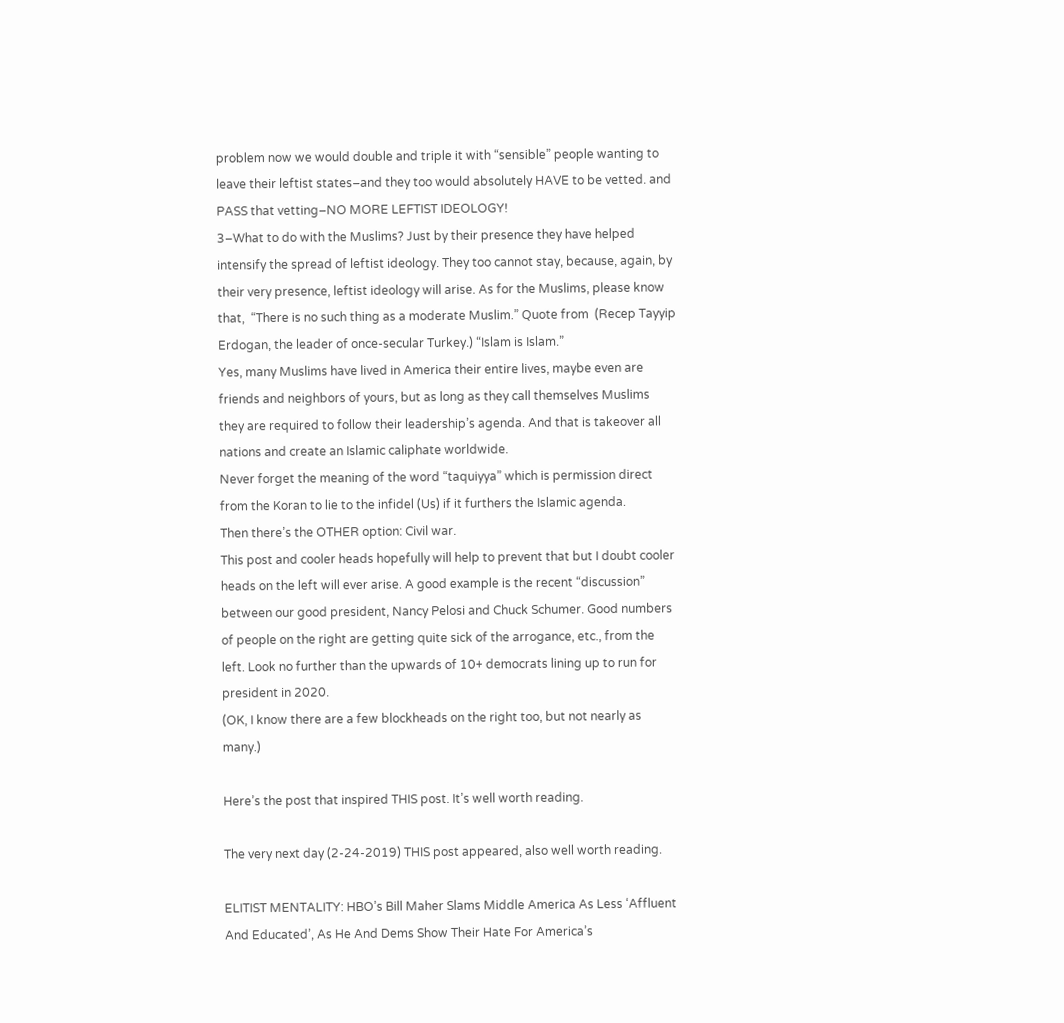problem now we would double and triple it with “sensible” people wanting to leave their leftist states–and they too would absolutely HAVE to be vetted. and PASS that vetting–NO MORE LEFTIST IDEOLOGY!
3–What to do with the Muslims? Just by their presence they have helped intensify the spread of leftist ideology. They too cannot stay, because, again, by their very presence, leftist ideology will arise. As for the Muslims, please know that,  “There is no such thing as a moderate Muslim.” Quote from  (Recep Tayyip Erdogan, the leader of once-secular Turkey.) “Islam is Islam.”
Yes, many Muslims have lived in America their entire lives, maybe even are friends and neighbors of yours, but as long as they call themselves Muslims they are required to follow their leadership’s agenda. And that is takeover all nations and create an Islamic caliphate worldwide.
Never forget the meaning of the word “taquiyya” which is permission direct from the Koran to lie to the infidel (Us) if it furthers the Islamic agenda.
Then there’s the OTHER option: Civil war.
This post and cooler heads hopefully will help to prevent that but I doubt cooler heads on the left will ever arise. A good example is the recent “discussion” between our good president, Nancy Pelosi and Chuck Schumer. Good numbers of people on the right are getting quite sick of the arrogance, etc., from the left. Look no further than the upwards of 10+ democrats lining up to run for president in 2020.
(OK, I know there are a few blockheads on the right too, but not nearly as many.)

Here’s the post that inspired THIS post. It’s well worth reading.

The very next day (2-24-2019) THIS post appeared, also well worth reading.

ELITIST MENTALITY: HBO’s Bill Maher Slams Middle America As Less ‘Affluent And Educated’, As He And Dems Show Their Hate For America’s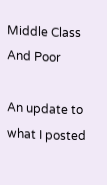Middle Class And Poor

An update to what I posted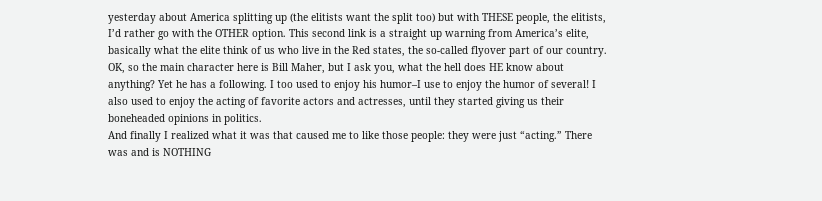yesterday about America splitting up (the elitists want the split too) but with THESE people, the elitists, I’d rather go with the OTHER option. This second link is a straight up warning from America’s elite, basically what the elite think of us who live in the Red states, the so-called flyover part of our country.
OK, so the main character here is Bill Maher, but I ask you, what the hell does HE know about anything? Yet he has a following. I too used to enjoy his humor–I use to enjoy the humor of several! I also used to enjoy the acting of favorite actors and actresses, until they started giving us their boneheaded opinions in politics.
And finally I realized what it was that caused me to like those people: they were just “acting.” There was and is NOTHING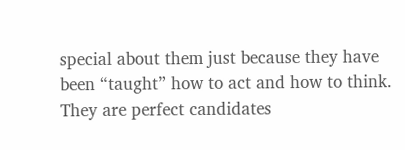special about them just because they have been “taught” how to act and how to think. They are perfect candidates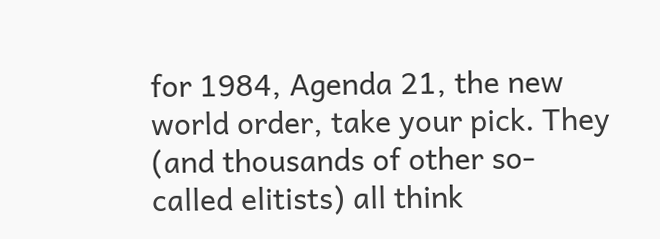for 1984, Agenda 21, the new world order, take your pick. They (and thousands of other so-called elitists) all think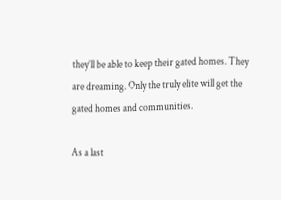they’ll be able to keep their gated homes. They are dreaming. Only the truly elite will get the gated homes and communities.

As a last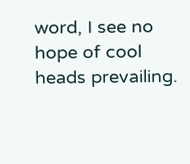word, I see no hope of cool heads prevailing.